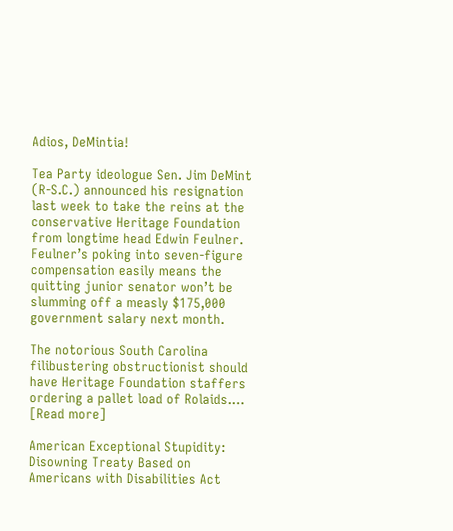Adios, DeMintia!

Tea Party ideologue Sen. Jim DeMint (R-S.C.) announced his resignation last week to take the reins at the conservative Heritage Foundation from longtime head Edwin Feulner. Feulner’s poking into seven-figure compensation easily means the quitting junior senator won’t be slumming off a measly $175,000 government salary next month.

The notorious South Carolina filibustering obstructionist should have Heritage Foundation staffers ordering a pallet load of Rolaids.… [Read more]

American Exceptional Stupidity: Disowning Treaty Based on Americans with Disabilities Act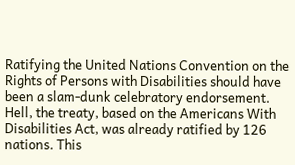Ratifying the United Nations Convention on the Rights of Persons with Disabilities should have been a slam-dunk celebratory endorsement. Hell, the treaty, based on the Americans With Disabilities Act, was already ratified by 126 nations. This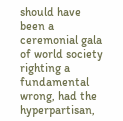should have been a ceremonial gala of world society righting a fundamental wrong, had the hyperpartisan,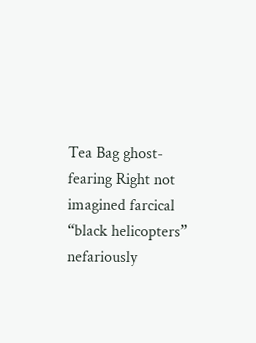Tea Bag ghost-fearing Right not imagined farcical “black helicopters” nefariously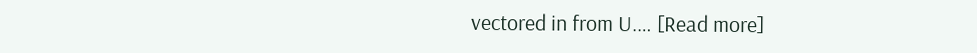vectored in from U.… [Read more]